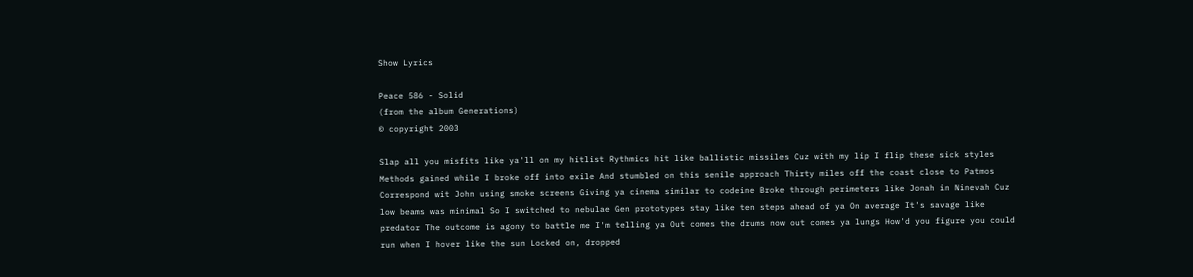Show Lyrics

Peace 586 - Solid
(from the album Generations)
© copyright 2003

Slap all you misfits like ya'll on my hitlist Rythmics hit like ballistic missiles Cuz with my lip I flip these sick styles Methods gained while I broke off into exile And stumbled on this senile approach Thirty miles off the coast close to Patmos Correspond wit John using smoke screens Giving ya cinema similar to codeine Broke through perimeters like Jonah in Ninevah Cuz low beams was minimal So I switched to nebulae Gen prototypes stay like ten steps ahead of ya On average It's savage like predator The outcome is agony to battle me I'm telling ya Out comes the drums now out comes ya lungs How'd you figure you could run when I hover like the sun Locked on, dropped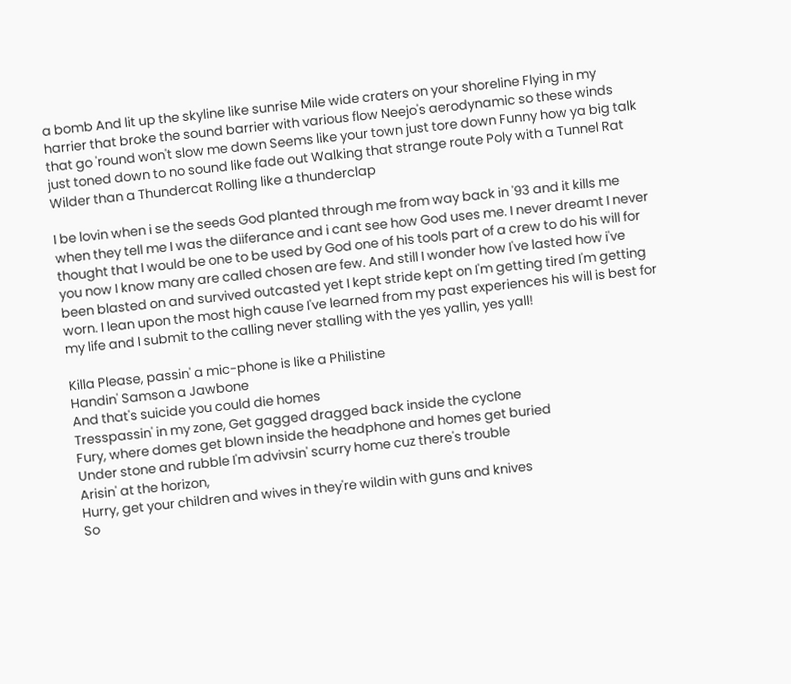a bomb And lit up the skyline like sunrise Mile wide craters on your shoreline Flying in my harrier that broke the sound barrier with various flow Neejo's aerodynamic so these winds that go 'round won't slow me down Seems like your town just tore down Funny how ya big talk just toned down to no sound like fade out Walking that strange route Poly with a Tunnel Rat Wilder than a Thundercat Rolling like a thunderclap

I be lovin when i se the seeds God planted through me from way back in '93 and it kills me when they tell me I was the diiferance and i cant see how God uses me. I never dreamt I never thought that I would be one to be used by God one of his tools part of a crew to do his will for you now I know many are called chosen are few. And still I wonder how I've lasted how i've been blasted on and survived outcasted yet I kept stride kept on I'm getting tired I'm getting worn. I lean upon the most high cause I've learned from my past experiences his will is best for my life and I submit to the calling never stalling with the yes yallin, yes yall!

Killa Please, passin' a mic-phone is like a Philistine
Handin' Samson a Jawbone
And that's suicide you could die homes
Tresspassin' in my zone, Get gagged dragged back inside the cyclone
Fury, where domes get blown inside the headphone and homes get buried
Under stone and rubble I'm advivsin' scurry home cuz there's trouble
Arisin' at the horizon,
Hurry, get your children and wives in they're wildin with guns and knives
So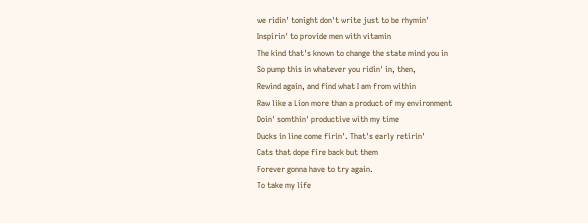we ridin' tonight don't write just to be rhymin'
Inspirin' to provide men with vitamin
The kind that's known to change the state mind you in
So pump this in whatever you ridin' in, then,
Rewind again, and find what I am from within
Raw like a Lion more than a product of my environment
Doin' somthin' productive with my time
Ducks in line come firin'. That's early retirin'
Cats that dope fire back but them
Forever gonna have to try again.
To take my life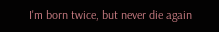I'm born twice, but never die again